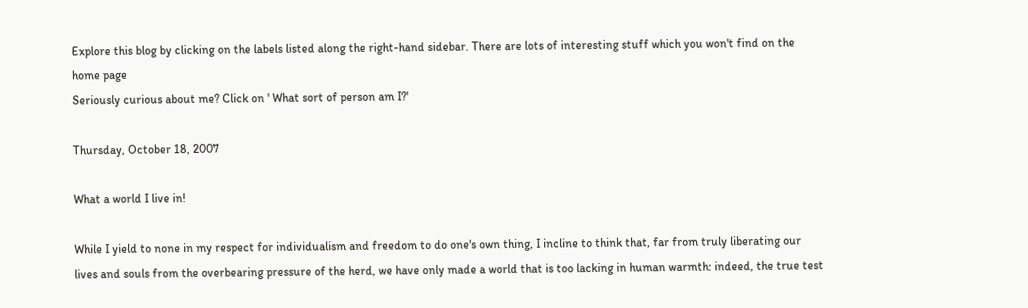Explore this blog by clicking on the labels listed along the right-hand sidebar. There are lots of interesting stuff which you won't find on the home page
Seriously curious about me? Click on ' What sort of person am I?'

Thursday, October 18, 2007

What a world I live in!

While I yield to none in my respect for individualism and freedom to do one's own thing, I incline to think that, far from truly liberating our lives and souls from the overbearing pressure of the herd, we have only made a world that is too lacking in human warmth: indeed, the true test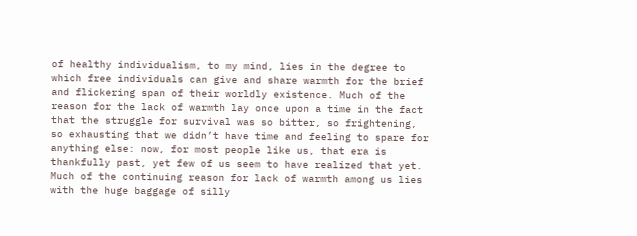of healthy individualism, to my mind, lies in the degree to which free individuals can give and share warmth for the brief and flickering span of their worldly existence. Much of the reason for the lack of warmth lay once upon a time in the fact that the struggle for survival was so bitter, so frightening, so exhausting that we didn’t have time and feeling to spare for anything else: now, for most people like us, that era is thankfully past, yet few of us seem to have realized that yet. Much of the continuing reason for lack of warmth among us lies with the huge baggage of silly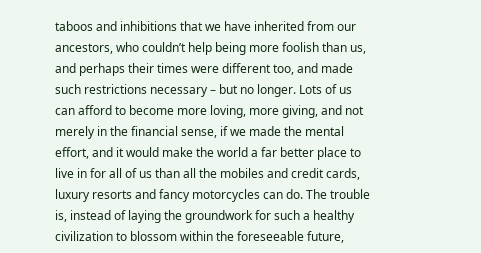taboos and inhibitions that we have inherited from our ancestors, who couldn’t help being more foolish than us, and perhaps their times were different too, and made such restrictions necessary – but no longer. Lots of us can afford to become more loving, more giving, and not merely in the financial sense, if we made the mental effort, and it would make the world a far better place to live in for all of us than all the mobiles and credit cards, luxury resorts and fancy motorcycles can do. The trouble is, instead of laying the groundwork for such a healthy civilization to blossom within the foreseeable future,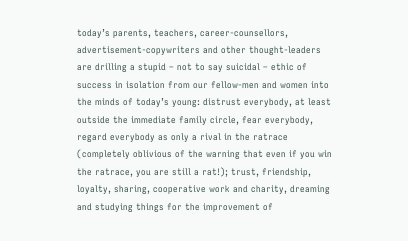today’s parents, teachers, career-counsellors, advertisement-copywriters and other thought-leaders are drilling a stupid – not to say suicidal – ethic of success in isolation from our fellow-men and women into the minds of today’s young: distrust everybody, at least outside the immediate family circle, fear everybody, regard everybody as only a rival in the ratrace (completely oblivious of the warning that even if you win the ratrace, you are still a rat!); trust, friendship, loyalty, sharing, cooperative work and charity, dreaming and studying things for the improvement of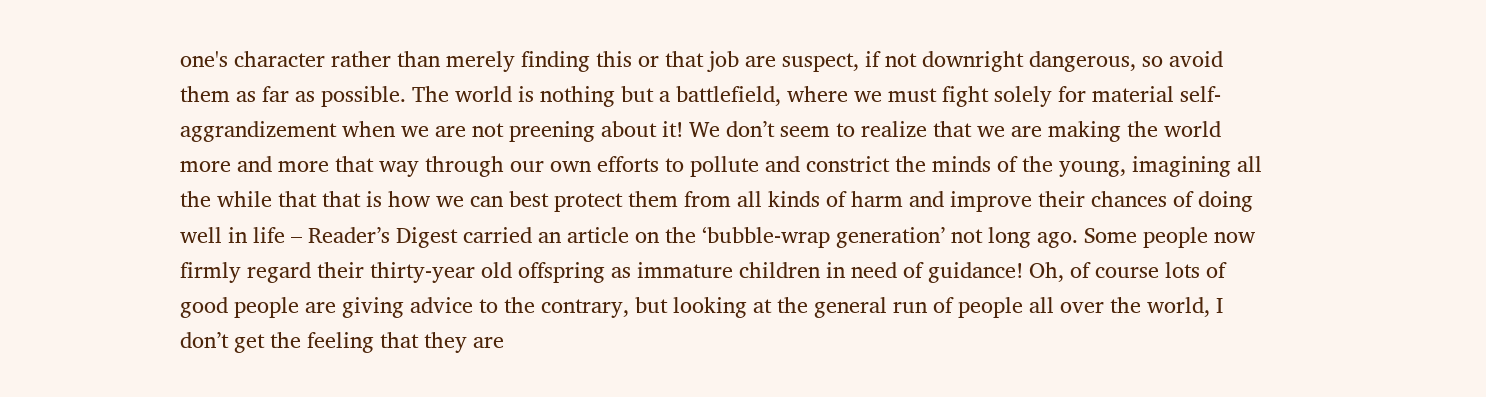one's character rather than merely finding this or that job are suspect, if not downright dangerous, so avoid them as far as possible. The world is nothing but a battlefield, where we must fight solely for material self-aggrandizement when we are not preening about it! We don’t seem to realize that we are making the world more and more that way through our own efforts to pollute and constrict the minds of the young, imagining all the while that that is how we can best protect them from all kinds of harm and improve their chances of doing well in life – Reader’s Digest carried an article on the ‘bubble-wrap generation’ not long ago. Some people now firmly regard their thirty-year old offspring as immature children in need of guidance! Oh, of course lots of good people are giving advice to the contrary, but looking at the general run of people all over the world, I don’t get the feeling that they are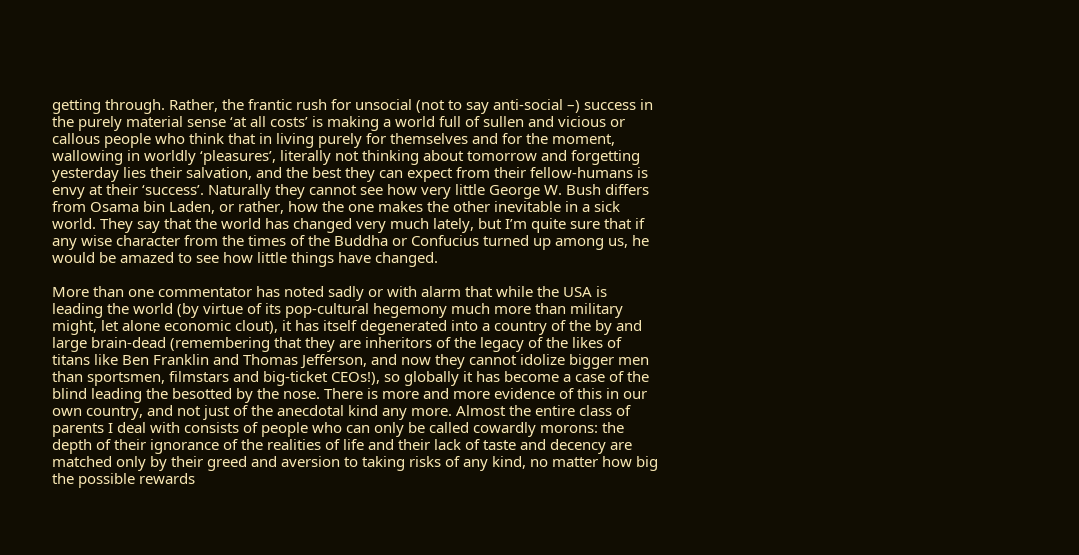getting through. Rather, the frantic rush for unsocial (not to say anti-social –) success in the purely material sense ‘at all costs’ is making a world full of sullen and vicious or callous people who think that in living purely for themselves and for the moment, wallowing in worldly ‘pleasures’, literally not thinking about tomorrow and forgetting yesterday lies their salvation, and the best they can expect from their fellow-humans is envy at their ‘success’. Naturally they cannot see how very little George W. Bush differs from Osama bin Laden, or rather, how the one makes the other inevitable in a sick world. They say that the world has changed very much lately, but I’m quite sure that if any wise character from the times of the Buddha or Confucius turned up among us, he would be amazed to see how little things have changed.

More than one commentator has noted sadly or with alarm that while the USA is leading the world (by virtue of its pop-cultural hegemony much more than military might, let alone economic clout), it has itself degenerated into a country of the by and large brain-dead (remembering that they are inheritors of the legacy of the likes of titans like Ben Franklin and Thomas Jefferson, and now they cannot idolize bigger men than sportsmen, filmstars and big-ticket CEOs!), so globally it has become a case of the blind leading the besotted by the nose. There is more and more evidence of this in our own country, and not just of the anecdotal kind any more. Almost the entire class of parents I deal with consists of people who can only be called cowardly morons: the depth of their ignorance of the realities of life and their lack of taste and decency are matched only by their greed and aversion to taking risks of any kind, no matter how big the possible rewards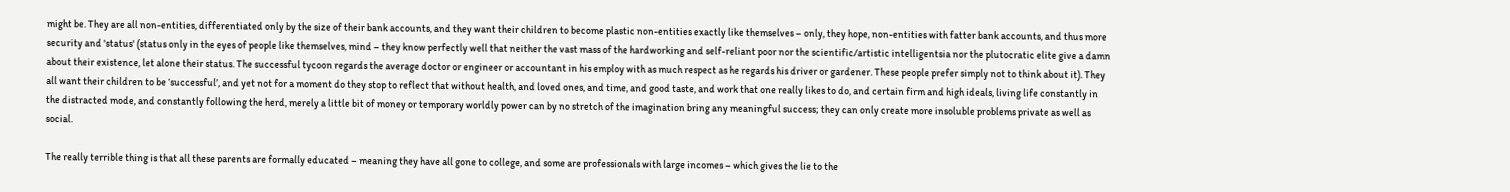might be. They are all non-entities, differentiated only by the size of their bank accounts, and they want their children to become plastic non-entities exactly like themselves – only, they hope, non-entities with fatter bank accounts, and thus more security and 'status' (status only in the eyes of people like themselves, mind – they know perfectly well that neither the vast mass of the hardworking and self-reliant poor nor the scientific/artistic intelligentsia nor the plutocratic elite give a damn about their existence, let alone their status. The successful tycoon regards the average doctor or engineer or accountant in his employ with as much respect as he regards his driver or gardener. These people prefer simply not to think about it). They all want their children to be ‘successful’, and yet not for a moment do they stop to reflect that without health, and loved ones, and time, and good taste, and work that one really likes to do, and certain firm and high ideals, living life constantly in the distracted mode, and constantly following the herd, merely a little bit of money or temporary worldly power can by no stretch of the imagination bring any meaningful success; they can only create more insoluble problems private as well as social.

The really terrible thing is that all these parents are formally educated – meaning they have all gone to college, and some are professionals with large incomes – which gives the lie to the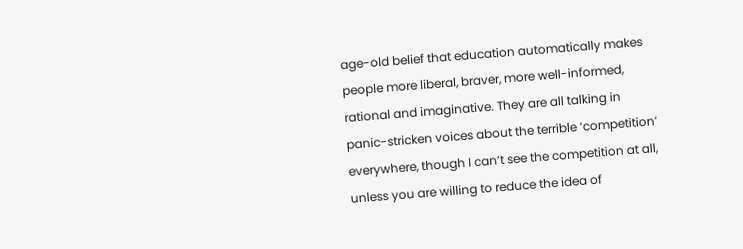age-old belief that education automatically makes people more liberal, braver, more well-informed, rational and imaginative. They are all talking in panic-stricken voices about the terrible ‘competition’ everywhere, though I can’t see the competition at all, unless you are willing to reduce the idea of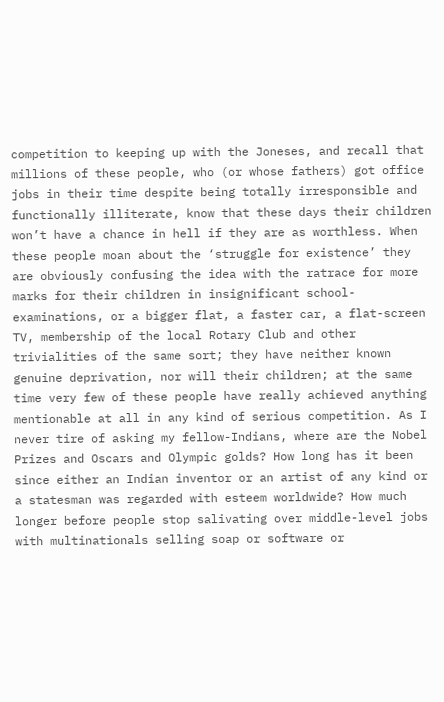competition to keeping up with the Joneses, and recall that millions of these people, who (or whose fathers) got office jobs in their time despite being totally irresponsible and functionally illiterate, know that these days their children won’t have a chance in hell if they are as worthless. When these people moan about the ‘struggle for existence’ they are obviously confusing the idea with the ratrace for more marks for their children in insignificant school-examinations, or a bigger flat, a faster car, a flat-screen TV, membership of the local Rotary Club and other trivialities of the same sort; they have neither known genuine deprivation, nor will their children; at the same time very few of these people have really achieved anything mentionable at all in any kind of serious competition. As I never tire of asking my fellow-Indians, where are the Nobel Prizes and Oscars and Olympic golds? How long has it been since either an Indian inventor or an artist of any kind or a statesman was regarded with esteem worldwide? How much longer before people stop salivating over middle-level jobs with multinationals selling soap or software or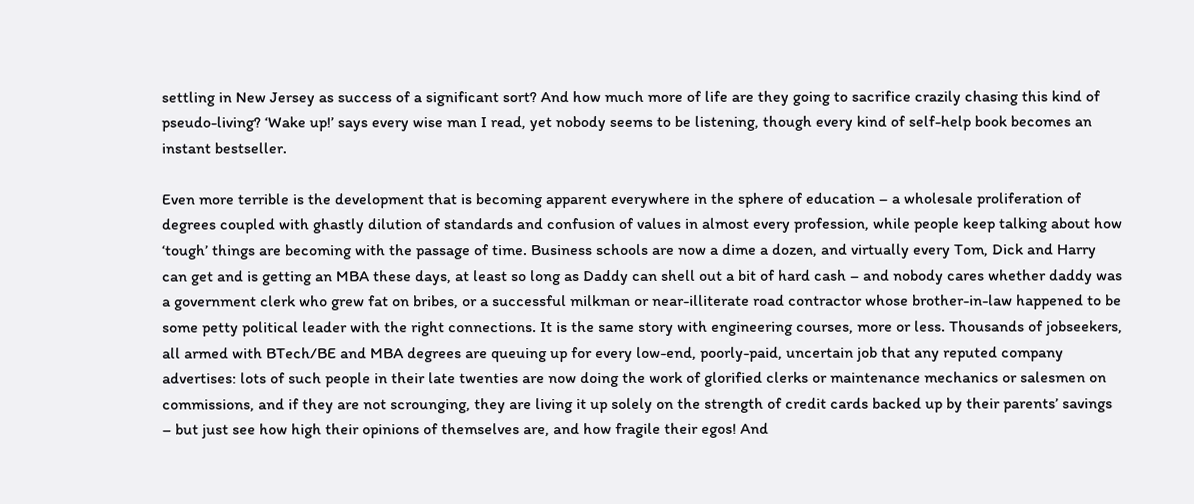settling in New Jersey as success of a significant sort? And how much more of life are they going to sacrifice crazily chasing this kind of pseudo-living? ‘Wake up!’ says every wise man I read, yet nobody seems to be listening, though every kind of self-help book becomes an instant bestseller.

Even more terrible is the development that is becoming apparent everywhere in the sphere of education – a wholesale proliferation of degrees coupled with ghastly dilution of standards and confusion of values in almost every profession, while people keep talking about how ‘tough’ things are becoming with the passage of time. Business schools are now a dime a dozen, and virtually every Tom, Dick and Harry can get and is getting an MBA these days, at least so long as Daddy can shell out a bit of hard cash – and nobody cares whether daddy was a government clerk who grew fat on bribes, or a successful milkman or near-illiterate road contractor whose brother-in-law happened to be some petty political leader with the right connections. It is the same story with engineering courses, more or less. Thousands of jobseekers, all armed with BTech/BE and MBA degrees are queuing up for every low-end, poorly-paid, uncertain job that any reputed company advertises: lots of such people in their late twenties are now doing the work of glorified clerks or maintenance mechanics or salesmen on commissions, and if they are not scrounging, they are living it up solely on the strength of credit cards backed up by their parents’ savings – but just see how high their opinions of themselves are, and how fragile their egos! And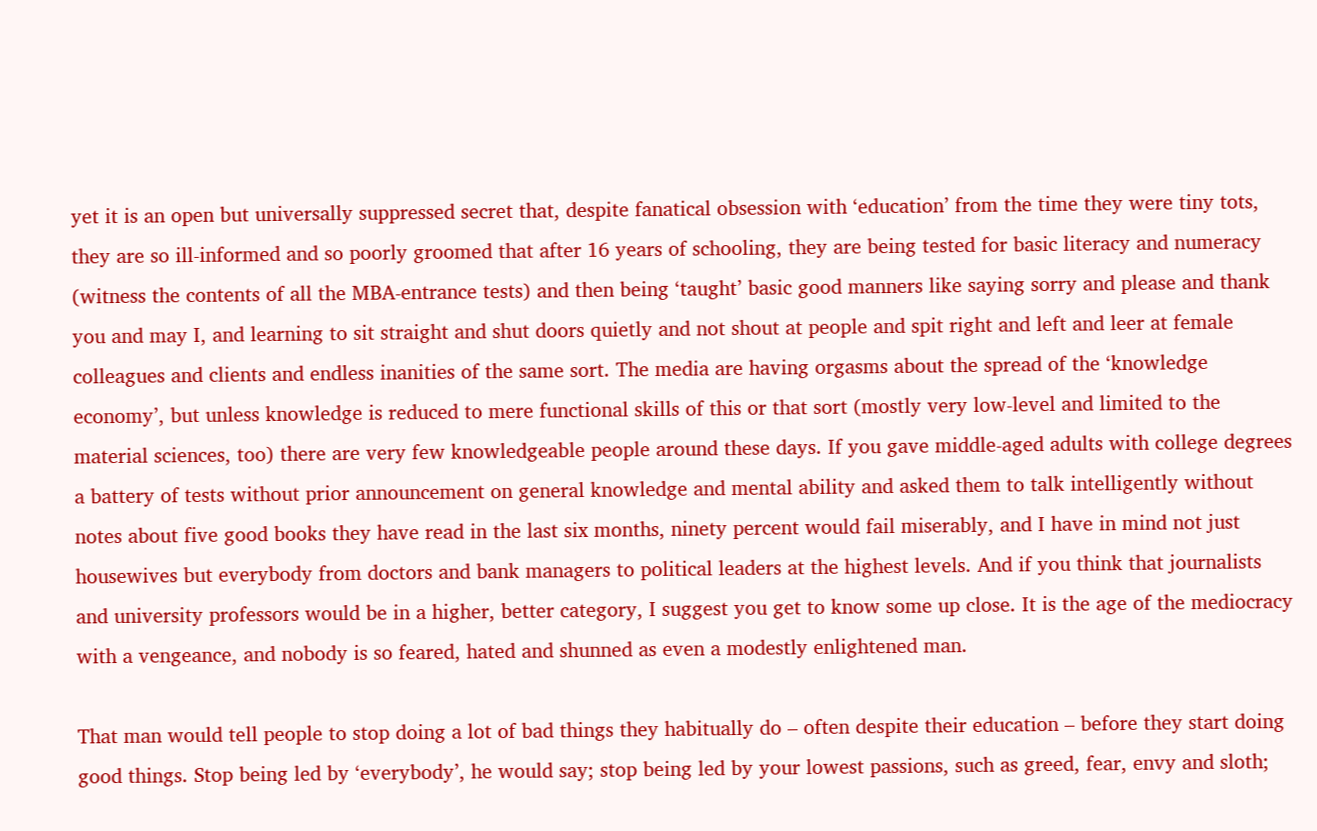yet it is an open but universally suppressed secret that, despite fanatical obsession with ‘education’ from the time they were tiny tots, they are so ill-informed and so poorly groomed that after 16 years of schooling, they are being tested for basic literacy and numeracy (witness the contents of all the MBA-entrance tests) and then being ‘taught’ basic good manners like saying sorry and please and thank you and may I, and learning to sit straight and shut doors quietly and not shout at people and spit right and left and leer at female colleagues and clients and endless inanities of the same sort. The media are having orgasms about the spread of the ‘knowledge economy’, but unless knowledge is reduced to mere functional skills of this or that sort (mostly very low-level and limited to the material sciences, too) there are very few knowledgeable people around these days. If you gave middle-aged adults with college degrees a battery of tests without prior announcement on general knowledge and mental ability and asked them to talk intelligently without notes about five good books they have read in the last six months, ninety percent would fail miserably, and I have in mind not just housewives but everybody from doctors and bank managers to political leaders at the highest levels. And if you think that journalists and university professors would be in a higher, better category, I suggest you get to know some up close. It is the age of the mediocracy with a vengeance, and nobody is so feared, hated and shunned as even a modestly enlightened man.

That man would tell people to stop doing a lot of bad things they habitually do – often despite their education – before they start doing good things. Stop being led by ‘everybody’, he would say; stop being led by your lowest passions, such as greed, fear, envy and sloth;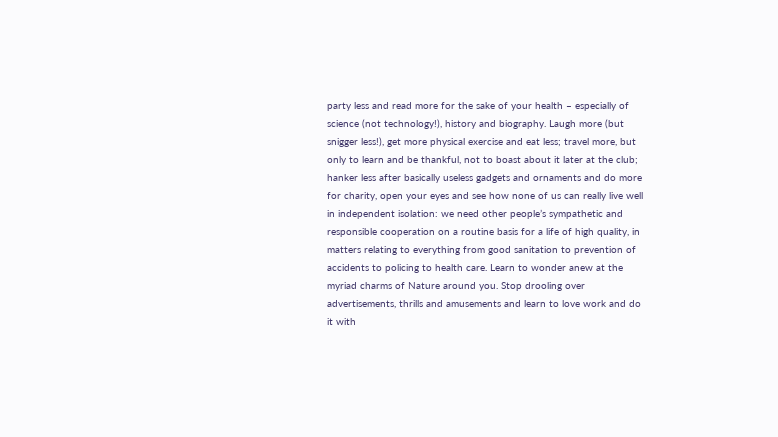party less and read more for the sake of your health – especially of science (not technology!), history and biography. Laugh more (but snigger less!), get more physical exercise and eat less; travel more, but only to learn and be thankful, not to boast about it later at the club; hanker less after basically useless gadgets and ornaments and do more for charity, open your eyes and see how none of us can really live well in independent isolation: we need other people’s sympathetic and responsible cooperation on a routine basis for a life of high quality, in matters relating to everything from good sanitation to prevention of accidents to policing to health care. Learn to wonder anew at the myriad charms of Nature around you. Stop drooling over advertisements, thrills and amusements and learn to love work and do it with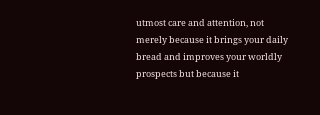utmost care and attention, not merely because it brings your daily bread and improves your worldly prospects but because it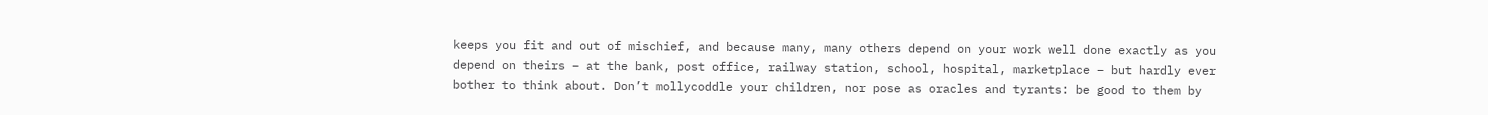keeps you fit and out of mischief, and because many, many others depend on your work well done exactly as you depend on theirs – at the bank, post office, railway station, school, hospital, marketplace – but hardly ever bother to think about. Don’t mollycoddle your children, nor pose as oracles and tyrants: be good to them by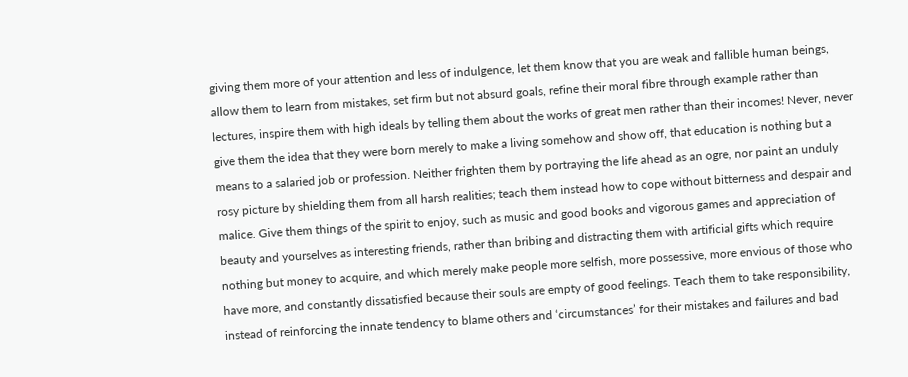giving them more of your attention and less of indulgence, let them know that you are weak and fallible human beings, allow them to learn from mistakes, set firm but not absurd goals, refine their moral fibre through example rather than lectures, inspire them with high ideals by telling them about the works of great men rather than their incomes! Never, never give them the idea that they were born merely to make a living somehow and show off, that education is nothing but a means to a salaried job or profession. Neither frighten them by portraying the life ahead as an ogre, nor paint an unduly rosy picture by shielding them from all harsh realities; teach them instead how to cope without bitterness and despair and malice. Give them things of the spirit to enjoy, such as music and good books and vigorous games and appreciation of beauty and yourselves as interesting friends, rather than bribing and distracting them with artificial gifts which require nothing but money to acquire, and which merely make people more selfish, more possessive, more envious of those who have more, and constantly dissatisfied because their souls are empty of good feelings. Teach them to take responsibility, instead of reinforcing the innate tendency to blame others and ‘circumstances’ for their mistakes and failures and bad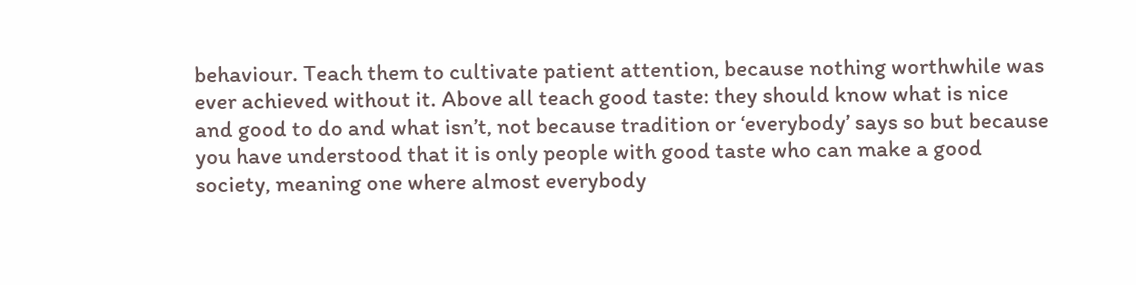behaviour. Teach them to cultivate patient attention, because nothing worthwhile was ever achieved without it. Above all teach good taste: they should know what is nice and good to do and what isn’t, not because tradition or ‘everybody’ says so but because you have understood that it is only people with good taste who can make a good society, meaning one where almost everybody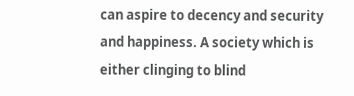can aspire to decency and security and happiness. A society which is either clinging to blind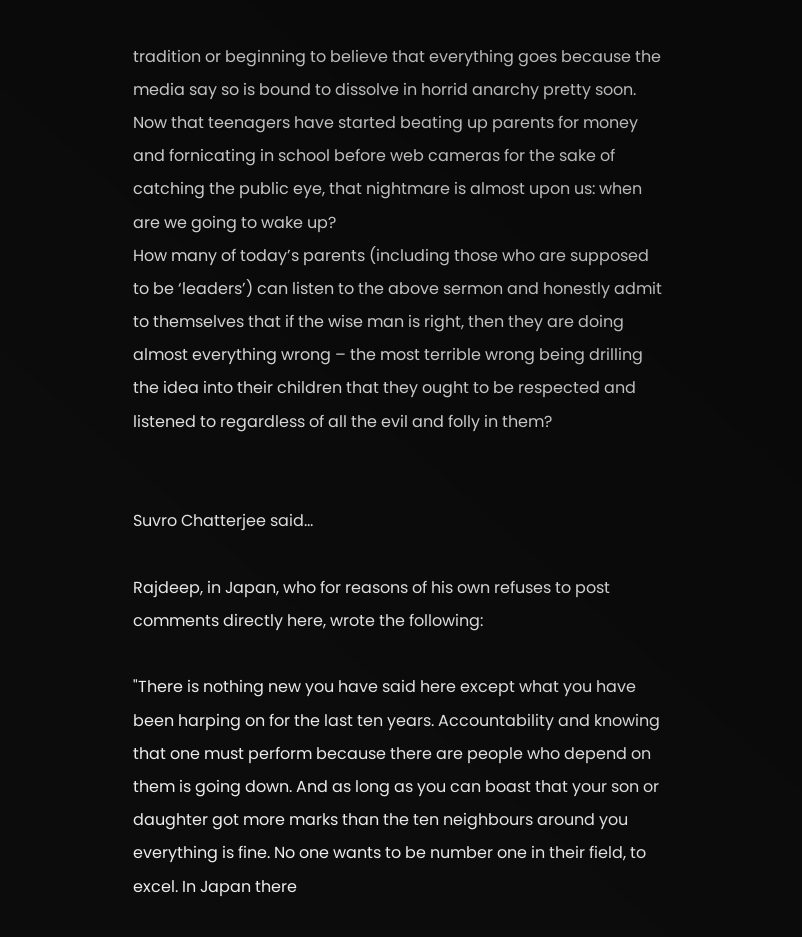tradition or beginning to believe that everything goes because the media say so is bound to dissolve in horrid anarchy pretty soon. Now that teenagers have started beating up parents for money and fornicating in school before web cameras for the sake of catching the public eye, that nightmare is almost upon us: when are we going to wake up?
How many of today’s parents (including those who are supposed to be ‘leaders’) can listen to the above sermon and honestly admit to themselves that if the wise man is right, then they are doing almost everything wrong – the most terrible wrong being drilling the idea into their children that they ought to be respected and listened to regardless of all the evil and folly in them?


Suvro Chatterjee said...

Rajdeep, in Japan, who for reasons of his own refuses to post comments directly here, wrote the following:

"There is nothing new you have said here except what you have been harping on for the last ten years. Accountability and knowing that one must perform because there are people who depend on them is going down. And as long as you can boast that your son or daughter got more marks than the ten neighbours around you everything is fine. No one wants to be number one in their field, to excel. In Japan there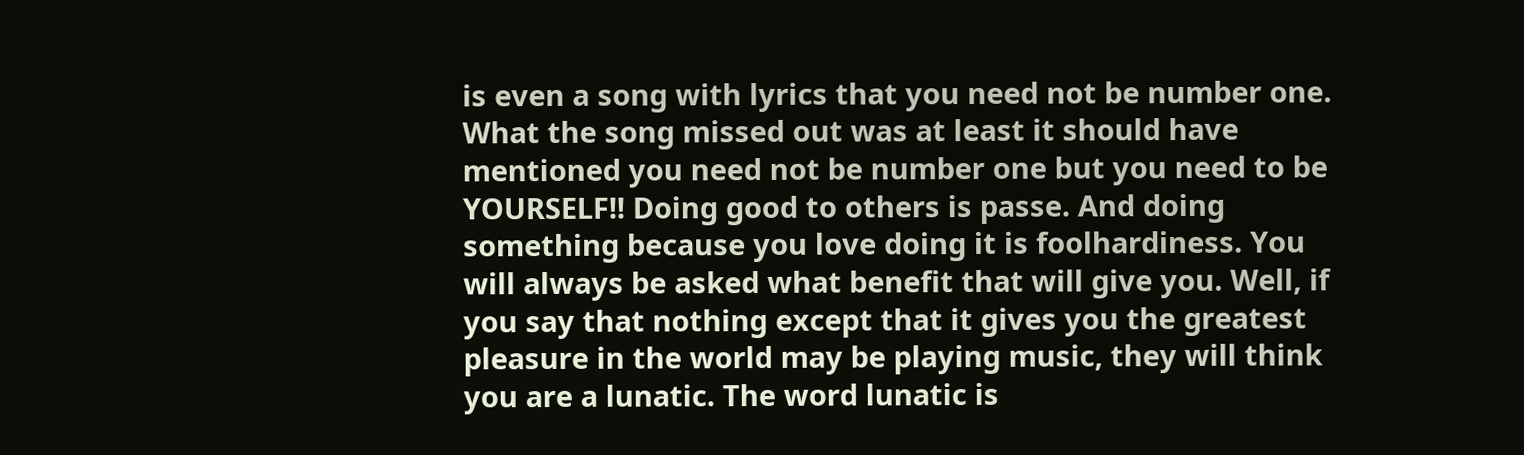is even a song with lyrics that you need not be number one. What the song missed out was at least it should have mentioned you need not be number one but you need to be YOURSELF!! Doing good to others is passe. And doing something because you love doing it is foolhardiness. You will always be asked what benefit that will give you. Well, if you say that nothing except that it gives you the greatest pleasure in the world may be playing music, they will think you are a lunatic. The word lunatic is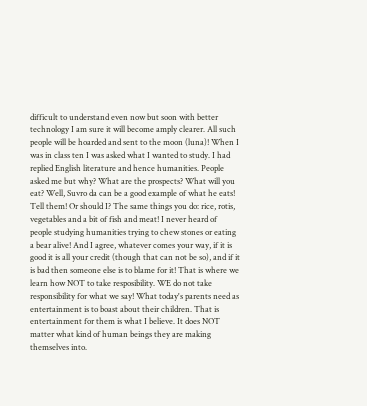difficult to understand even now but soon with better technology I am sure it will become amply clearer. All such people will be hoarded and sent to the moon (luna)! When I was in class ten I was asked what I wanted to study. I had replied English literature and hence humanities. People asked me but why? What are the prospects? What will you eat? Well, Suvro da can be a good example of what he eats! Tell them! Or should I? The same things you do: rice, rotis, vegetables and a bit of fish and meat! I never heard of people studying humanities trying to chew stones or eating a bear alive! And I agree, whatever comes your way, if it is good it is all your credit (though that can not be so), and if it is bad then someone else is to blame for it! That is where we learn how NOT to take resposibility. WE do not take responsibility for what we say! What today's parents need as entertainment is to boast about their children. That is entertainment for them is what I believe. It does NOT matter what kind of human beings they are making themselves into.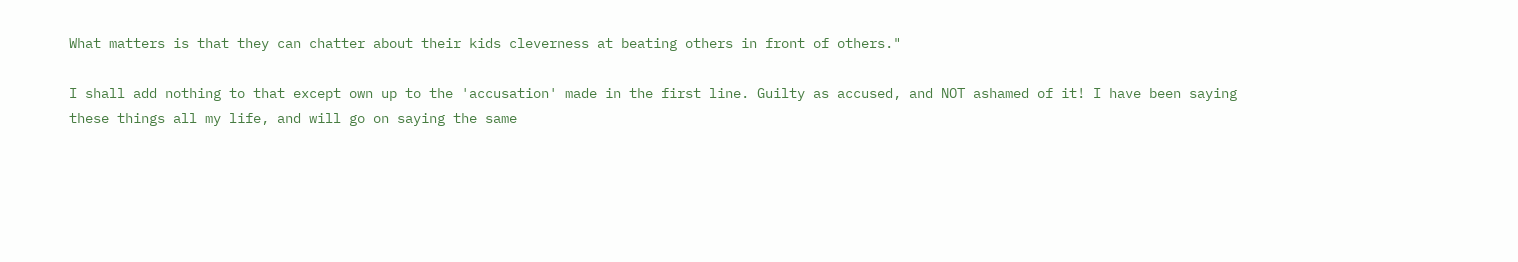What matters is that they can chatter about their kids cleverness at beating others in front of others."

I shall add nothing to that except own up to the 'accusation' made in the first line. Guilty as accused, and NOT ashamed of it! I have been saying these things all my life, and will go on saying the same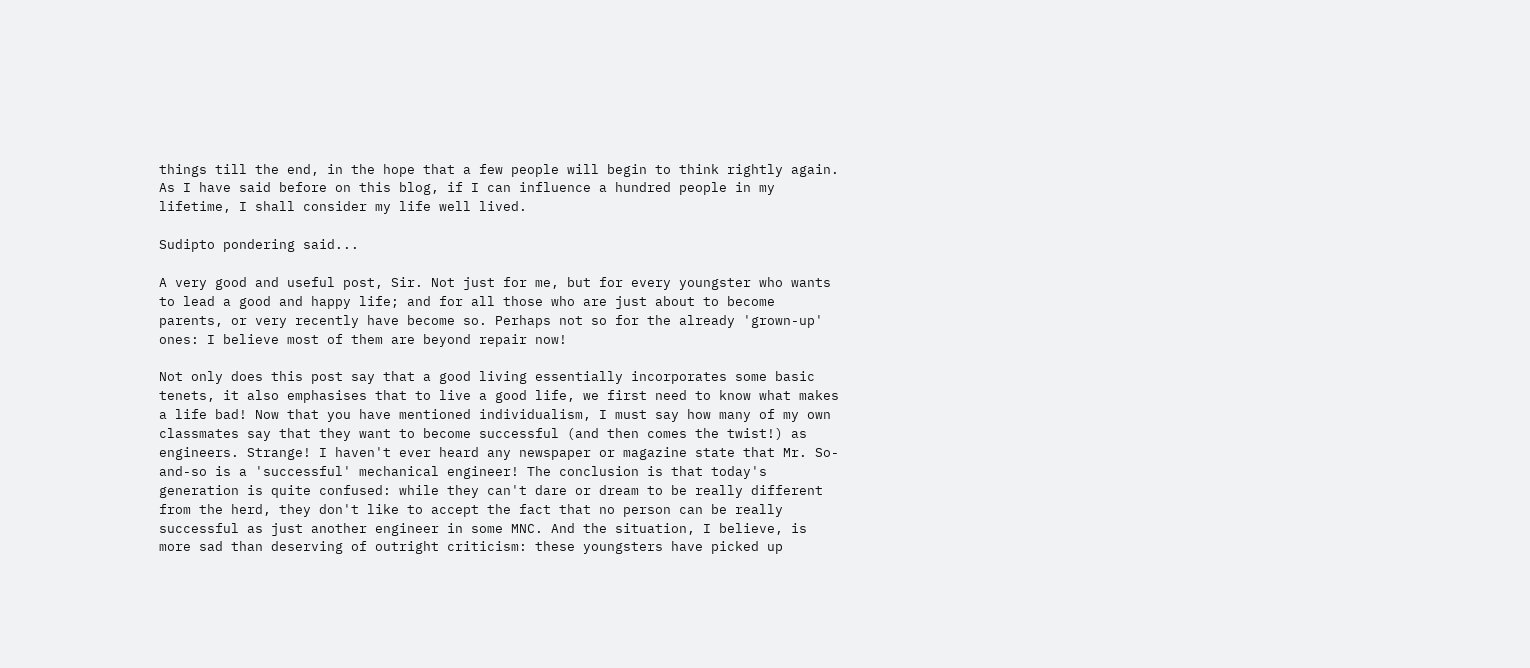things till the end, in the hope that a few people will begin to think rightly again. As I have said before on this blog, if I can influence a hundred people in my lifetime, I shall consider my life well lived.

Sudipto pondering said...

A very good and useful post, Sir. Not just for me, but for every youngster who wants to lead a good and happy life; and for all those who are just about to become parents, or very recently have become so. Perhaps not so for the already 'grown-up' ones: I believe most of them are beyond repair now!

Not only does this post say that a good living essentially incorporates some basic tenets, it also emphasises that to live a good life, we first need to know what makes a life bad! Now that you have mentioned individualism, I must say how many of my own classmates say that they want to become successful (and then comes the twist!) as engineers. Strange! I haven't ever heard any newspaper or magazine state that Mr. So-and-so is a 'successful' mechanical engineer! The conclusion is that today's generation is quite confused: while they can't dare or dream to be really different from the herd, they don't like to accept the fact that no person can be really successful as just another engineer in some MNC. And the situation, I believe, is more sad than deserving of outright criticism: these youngsters have picked up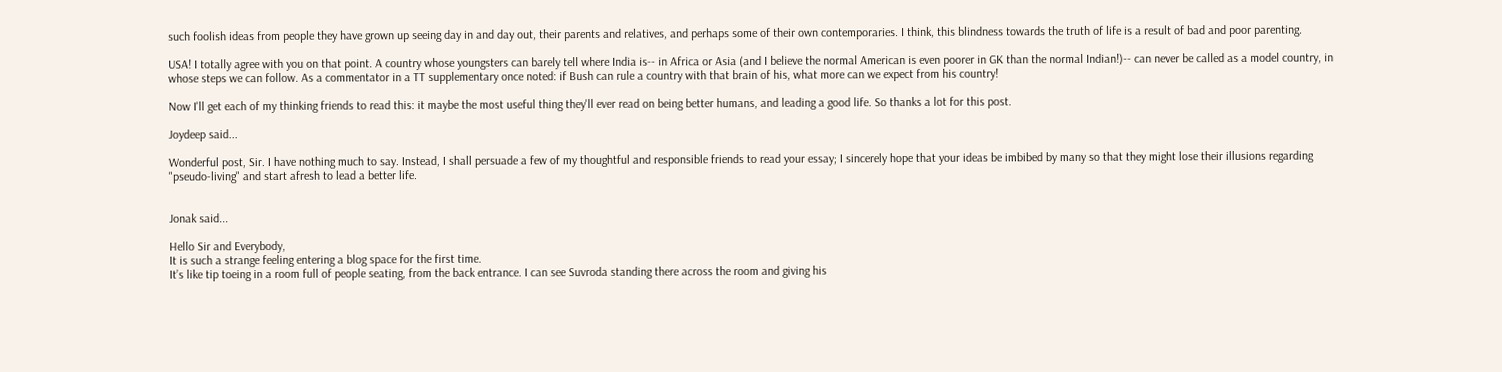such foolish ideas from people they have grown up seeing day in and day out, their parents and relatives, and perhaps some of their own contemporaries. I think, this blindness towards the truth of life is a result of bad and poor parenting.

USA! I totally agree with you on that point. A country whose youngsters can barely tell where India is-- in Africa or Asia (and I believe the normal American is even poorer in GK than the normal Indian!)-- can never be called as a model country, in whose steps we can follow. As a commentator in a TT supplementary once noted: if Bush can rule a country with that brain of his, what more can we expect from his country!

Now I'll get each of my thinking friends to read this: it maybe the most useful thing they'll ever read on being better humans, and leading a good life. So thanks a lot for this post.

Joydeep said...

Wonderful post, Sir. I have nothing much to say. Instead, I shall persuade a few of my thoughtful and responsible friends to read your essay; I sincerely hope that your ideas be imbibed by many so that they might lose their illusions regarding "pseudo-living" and start afresh to lead a better life.


Jonak said...

Hello Sir and Everybody,
It is such a strange feeling entering a blog space for the first time.
It’s like tip toeing in a room full of people seating, from the back entrance. I can see Suvroda standing there across the room and giving his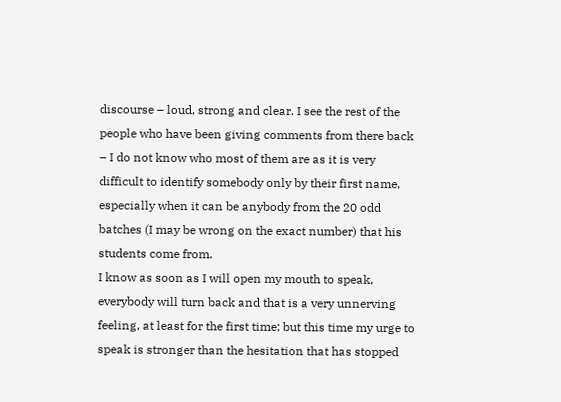discourse – loud, strong and clear. I see the rest of the people who have been giving comments from there back – I do not know who most of them are as it is very difficult to identify somebody only by their first name, especially when it can be anybody from the 20 odd batches (I may be wrong on the exact number) that his students come from.
I know as soon as I will open my mouth to speak, everybody will turn back and that is a very unnerving feeling, at least for the first time; but this time my urge to speak is stronger than the hesitation that has stopped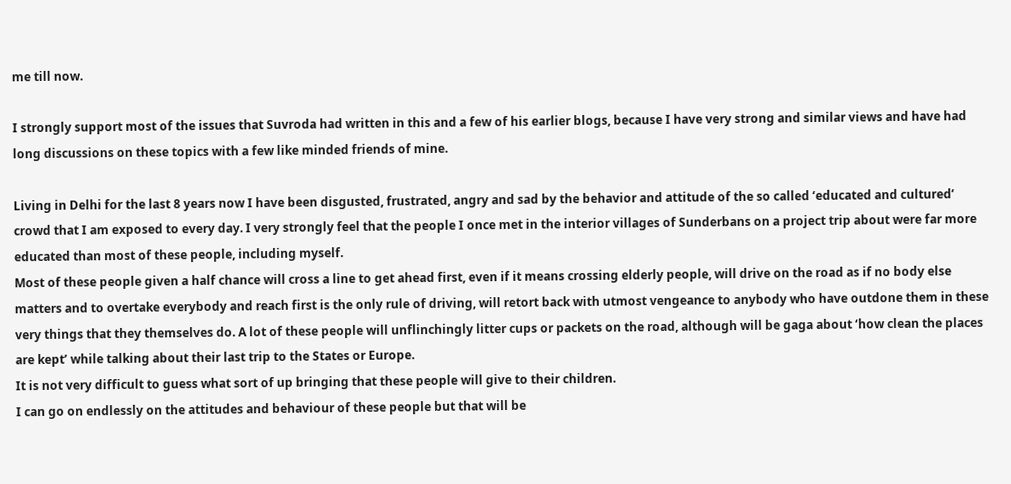me till now.

I strongly support most of the issues that Suvroda had written in this and a few of his earlier blogs, because I have very strong and similar views and have had long discussions on these topics with a few like minded friends of mine.

Living in Delhi for the last 8 years now I have been disgusted, frustrated, angry and sad by the behavior and attitude of the so called ‘educated and cultured’ crowd that I am exposed to every day. I very strongly feel that the people I once met in the interior villages of Sunderbans on a project trip about were far more educated than most of these people, including myself.
Most of these people given a half chance will cross a line to get ahead first, even if it means crossing elderly people, will drive on the road as if no body else matters and to overtake everybody and reach first is the only rule of driving, will retort back with utmost vengeance to anybody who have outdone them in these very things that they themselves do. A lot of these people will unflinchingly litter cups or packets on the road, although will be gaga about ‘how clean the places are kept’ while talking about their last trip to the States or Europe.
It is not very difficult to guess what sort of up bringing that these people will give to their children.
I can go on endlessly on the attitudes and behaviour of these people but that will be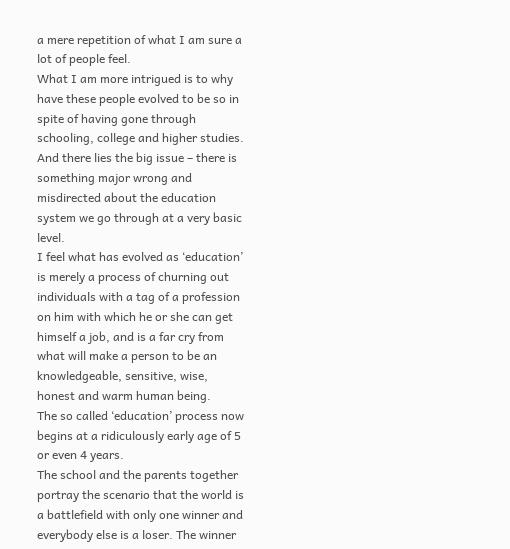a mere repetition of what I am sure a lot of people feel.
What I am more intrigued is to why have these people evolved to be so in spite of having gone through schooling, college and higher studies.
And there lies the big issue – there is something major wrong and misdirected about the education system we go through at a very basic level.
I feel what has evolved as ‘education’ is merely a process of churning out individuals with a tag of a profession on him with which he or she can get himself a job, and is a far cry from what will make a person to be an knowledgeable, sensitive, wise, honest and warm human being.
The so called ‘education’ process now begins at a ridiculously early age of 5 or even 4 years.
The school and the parents together portray the scenario that the world is a battlefield with only one winner and everybody else is a loser. The winner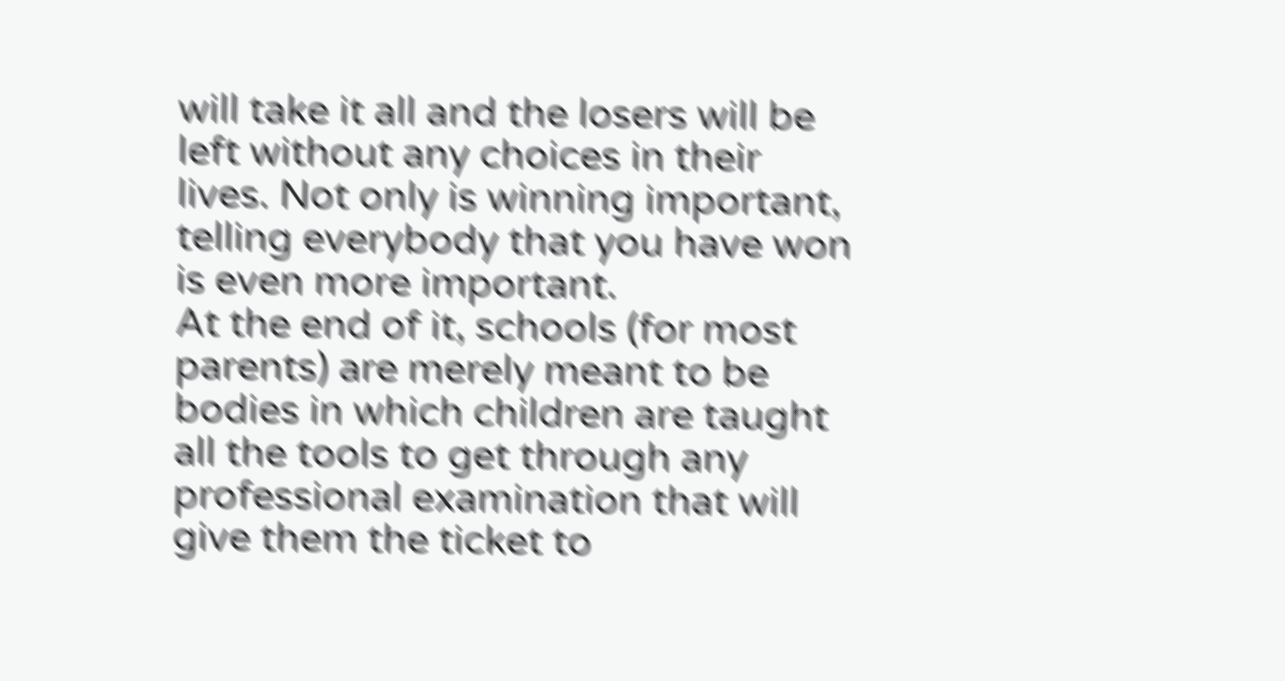will take it all and the losers will be left without any choices in their lives. Not only is winning important, telling everybody that you have won is even more important.
At the end of it, schools (for most parents) are merely meant to be bodies in which children are taught all the tools to get through any professional examination that will give them the ticket to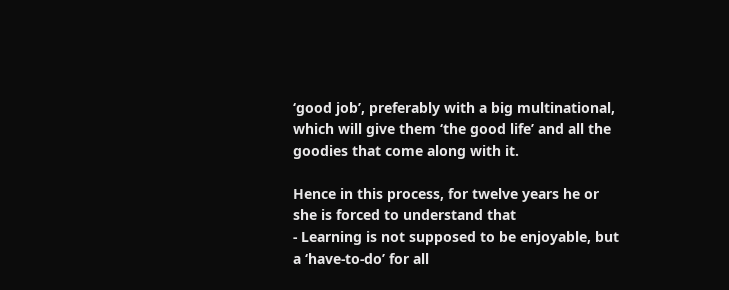‘good job’, preferably with a big multinational, which will give them ‘the good life’ and all the goodies that come along with it.

Hence in this process, for twelve years he or she is forced to understand that
- Learning is not supposed to be enjoyable, but a ‘have-to-do’ for all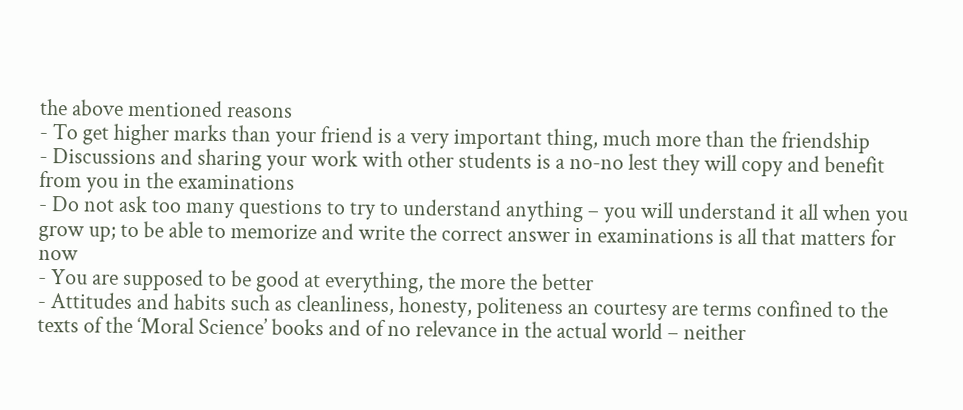the above mentioned reasons
- To get higher marks than your friend is a very important thing, much more than the friendship
- Discussions and sharing your work with other students is a no-no lest they will copy and benefit from you in the examinations
- Do not ask too many questions to try to understand anything – you will understand it all when you grow up; to be able to memorize and write the correct answer in examinations is all that matters for now
- You are supposed to be good at everything, the more the better
- Attitudes and habits such as cleanliness, honesty, politeness an courtesy are terms confined to the texts of the ‘Moral Science’ books and of no relevance in the actual world – neither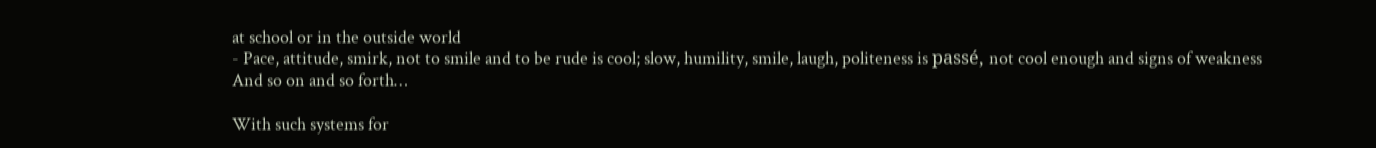at school or in the outside world
- Pace, attitude, smirk, not to smile and to be rude is cool; slow, humility, smile, laugh, politeness is passé, not cool enough and signs of weakness
And so on and so forth…

With such systems for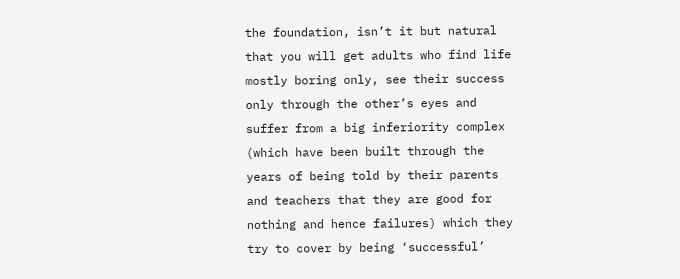the foundation, isn’t it but natural that you will get adults who find life mostly boring only, see their success only through the other’s eyes and suffer from a big inferiority complex (which have been built through the years of being told by their parents and teachers that they are good for nothing and hence failures) which they try to cover by being ‘successful’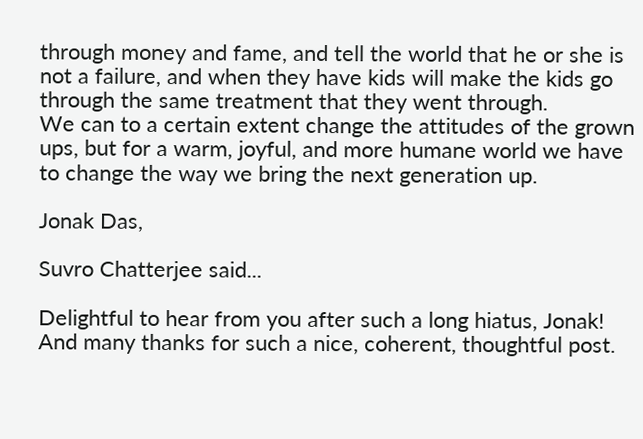through money and fame, and tell the world that he or she is not a failure, and when they have kids will make the kids go through the same treatment that they went through.
We can to a certain extent change the attitudes of the grown ups, but for a warm, joyful, and more humane world we have to change the way we bring the next generation up.

Jonak Das,

Suvro Chatterjee said...

Delightful to hear from you after such a long hiatus, Jonak! And many thanks for such a nice, coherent, thoughtful post.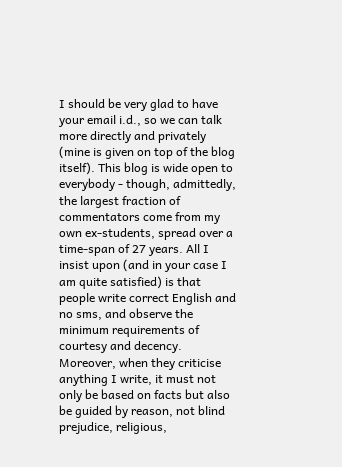I should be very glad to have your email i.d., so we can talk more directly and privately (mine is given on top of the blog itself). This blog is wide open to everybody - though, admittedly, the largest fraction of commentators come from my own ex-students, spread over a time-span of 27 years. All I insist upon (and in your case I am quite satisfied) is that people write correct English and no sms, and observe the minimum requirements of courtesy and decency. Moreover, when they criticise anything I write, it must not only be based on facts but also be guided by reason, not blind prejudice, religious,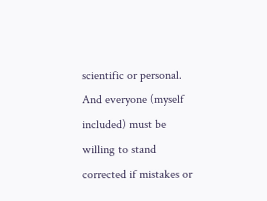scientific or personal. And everyone (myself included) must be willing to stand corrected if mistakes or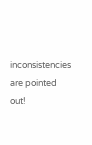inconsistencies are pointed out!